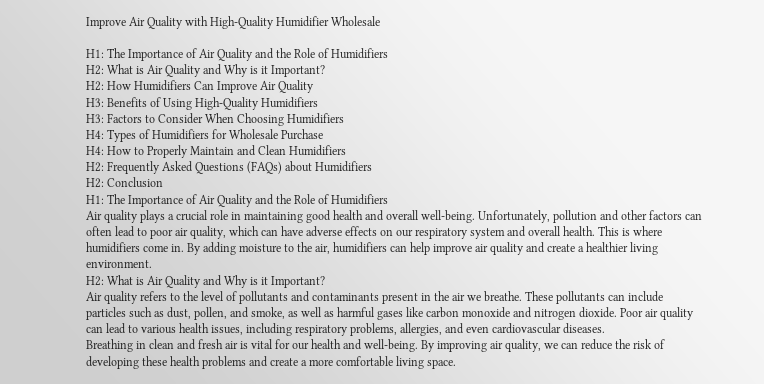Improve Air Quality with High-Quality Humidifier Wholesale

H1: The Importance of Air Quality and the Role of Humidifiers
H2: What is Air Quality and Why is it Important?
H2: How Humidifiers Can Improve Air Quality
H3: Benefits of Using High-Quality Humidifiers
H3: Factors to Consider When Choosing Humidifiers
H4: Types of Humidifiers for Wholesale Purchase
H4: How to Properly Maintain and Clean Humidifiers
H2: Frequently Asked Questions (FAQs) about Humidifiers
H2: Conclusion
H1: The Importance of Air Quality and the Role of Humidifiers
Air quality plays a crucial role in maintaining good health and overall well-being. Unfortunately, pollution and other factors can often lead to poor air quality, which can have adverse effects on our respiratory system and overall health. This is where humidifiers come in. By adding moisture to the air, humidifiers can help improve air quality and create a healthier living environment.
H2: What is Air Quality and Why is it Important?
Air quality refers to the level of pollutants and contaminants present in the air we breathe. These pollutants can include particles such as dust, pollen, and smoke, as well as harmful gases like carbon monoxide and nitrogen dioxide. Poor air quality can lead to various health issues, including respiratory problems, allergies, and even cardiovascular diseases.
Breathing in clean and fresh air is vital for our health and well-being. By improving air quality, we can reduce the risk of developing these health problems and create a more comfortable living space.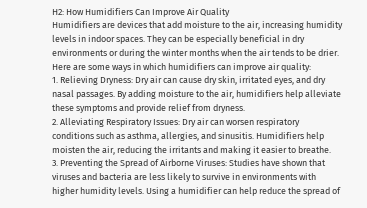H2: How Humidifiers Can Improve Air Quality
Humidifiers are devices that add moisture to the air, increasing humidity levels in indoor spaces. They can be especially beneficial in dry environments or during the winter months when the air tends to be drier. Here are some ways in which humidifiers can improve air quality:
1. Relieving Dryness: Dry air can cause dry skin, irritated eyes, and dry nasal passages. By adding moisture to the air, humidifiers help alleviate these symptoms and provide relief from dryness.
2. Alleviating Respiratory Issues: Dry air can worsen respiratory conditions such as asthma, allergies, and sinusitis. Humidifiers help moisten the air, reducing the irritants and making it easier to breathe.
3. Preventing the Spread of Airborne Viruses: Studies have shown that viruses and bacteria are less likely to survive in environments with higher humidity levels. Using a humidifier can help reduce the spread of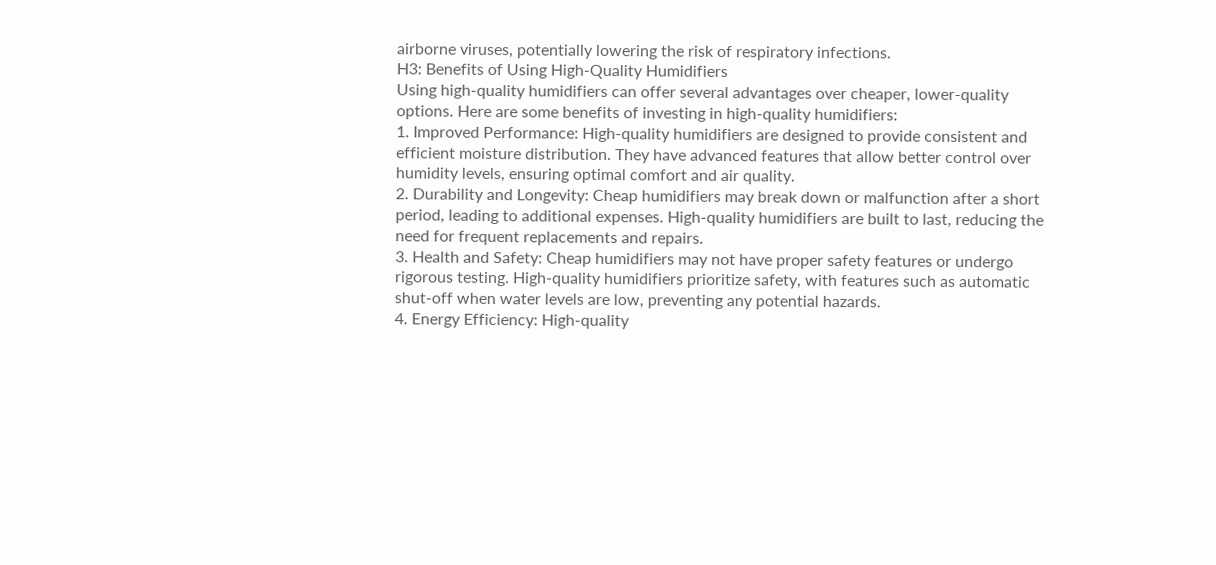airborne viruses, potentially lowering the risk of respiratory infections.
H3: Benefits of Using High-Quality Humidifiers
Using high-quality humidifiers can offer several advantages over cheaper, lower-quality options. Here are some benefits of investing in high-quality humidifiers:
1. Improved Performance: High-quality humidifiers are designed to provide consistent and efficient moisture distribution. They have advanced features that allow better control over humidity levels, ensuring optimal comfort and air quality.
2. Durability and Longevity: Cheap humidifiers may break down or malfunction after a short period, leading to additional expenses. High-quality humidifiers are built to last, reducing the need for frequent replacements and repairs.
3. Health and Safety: Cheap humidifiers may not have proper safety features or undergo rigorous testing. High-quality humidifiers prioritize safety, with features such as automatic shut-off when water levels are low, preventing any potential hazards.
4. Energy Efficiency: High-quality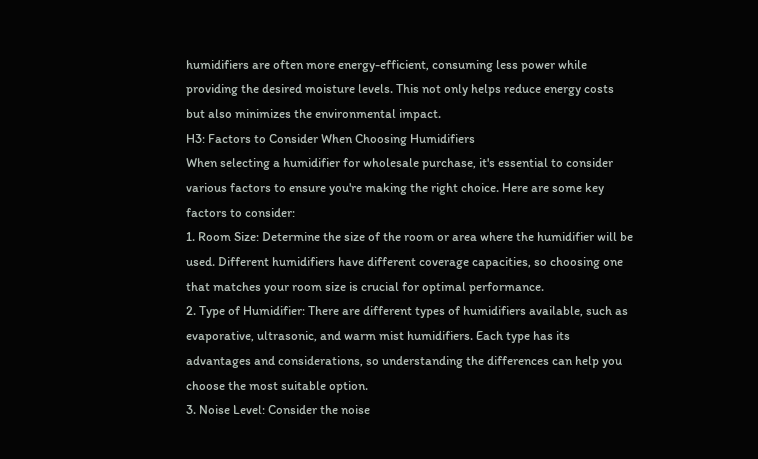humidifiers are often more energy-efficient, consuming less power while providing the desired moisture levels. This not only helps reduce energy costs but also minimizes the environmental impact.
H3: Factors to Consider When Choosing Humidifiers
When selecting a humidifier for wholesale purchase, it's essential to consider various factors to ensure you're making the right choice. Here are some key factors to consider:
1. Room Size: Determine the size of the room or area where the humidifier will be used. Different humidifiers have different coverage capacities, so choosing one that matches your room size is crucial for optimal performance.
2. Type of Humidifier: There are different types of humidifiers available, such as evaporative, ultrasonic, and warm mist humidifiers. Each type has its advantages and considerations, so understanding the differences can help you choose the most suitable option.
3. Noise Level: Consider the noise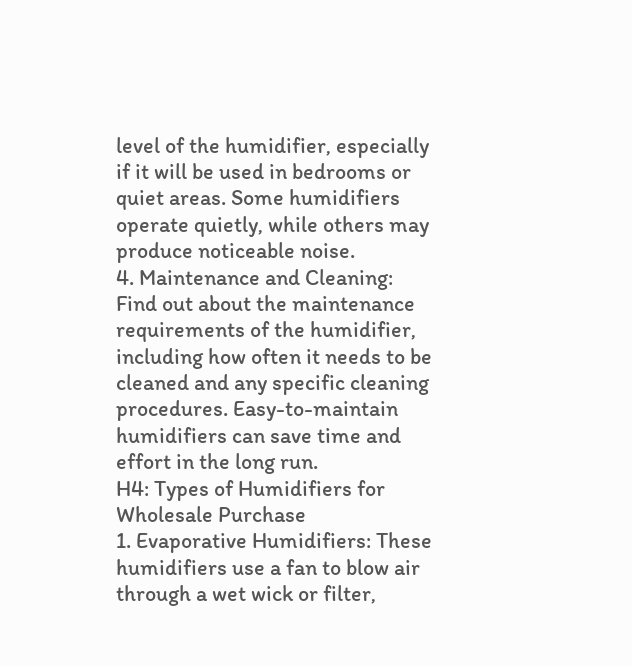level of the humidifier, especially if it will be used in bedrooms or quiet areas. Some humidifiers operate quietly, while others may produce noticeable noise.
4. Maintenance and Cleaning: Find out about the maintenance requirements of the humidifier, including how often it needs to be cleaned and any specific cleaning procedures. Easy-to-maintain humidifiers can save time and effort in the long run.
H4: Types of Humidifiers for Wholesale Purchase
1. Evaporative Humidifiers: These humidifiers use a fan to blow air through a wet wick or filter,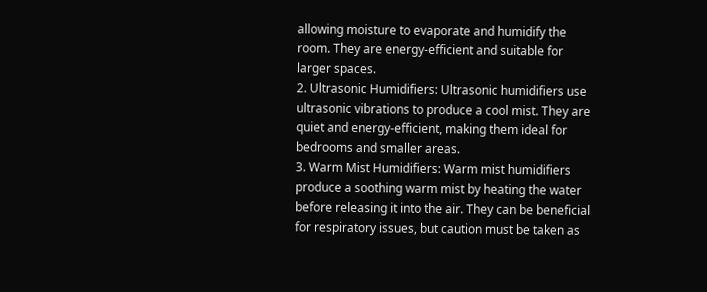allowing moisture to evaporate and humidify the room. They are energy-efficient and suitable for larger spaces.
2. Ultrasonic Humidifiers: Ultrasonic humidifiers use ultrasonic vibrations to produce a cool mist. They are quiet and energy-efficient, making them ideal for bedrooms and smaller areas.
3. Warm Mist Humidifiers: Warm mist humidifiers produce a soothing warm mist by heating the water before releasing it into the air. They can be beneficial for respiratory issues, but caution must be taken as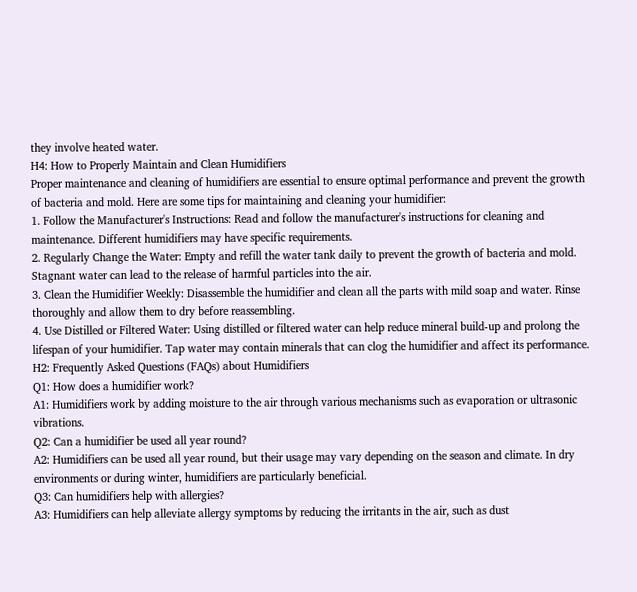they involve heated water.
H4: How to Properly Maintain and Clean Humidifiers
Proper maintenance and cleaning of humidifiers are essential to ensure optimal performance and prevent the growth of bacteria and mold. Here are some tips for maintaining and cleaning your humidifier:
1. Follow the Manufacturer's Instructions: Read and follow the manufacturer's instructions for cleaning and maintenance. Different humidifiers may have specific requirements.
2. Regularly Change the Water: Empty and refill the water tank daily to prevent the growth of bacteria and mold. Stagnant water can lead to the release of harmful particles into the air.
3. Clean the Humidifier Weekly: Disassemble the humidifier and clean all the parts with mild soap and water. Rinse thoroughly and allow them to dry before reassembling.
4. Use Distilled or Filtered Water: Using distilled or filtered water can help reduce mineral build-up and prolong the lifespan of your humidifier. Tap water may contain minerals that can clog the humidifier and affect its performance.
H2: Frequently Asked Questions (FAQs) about Humidifiers
Q1: How does a humidifier work?
A1: Humidifiers work by adding moisture to the air through various mechanisms such as evaporation or ultrasonic vibrations.
Q2: Can a humidifier be used all year round?
A2: Humidifiers can be used all year round, but their usage may vary depending on the season and climate. In dry environments or during winter, humidifiers are particularly beneficial.
Q3: Can humidifiers help with allergies?
A3: Humidifiers can help alleviate allergy symptoms by reducing the irritants in the air, such as dust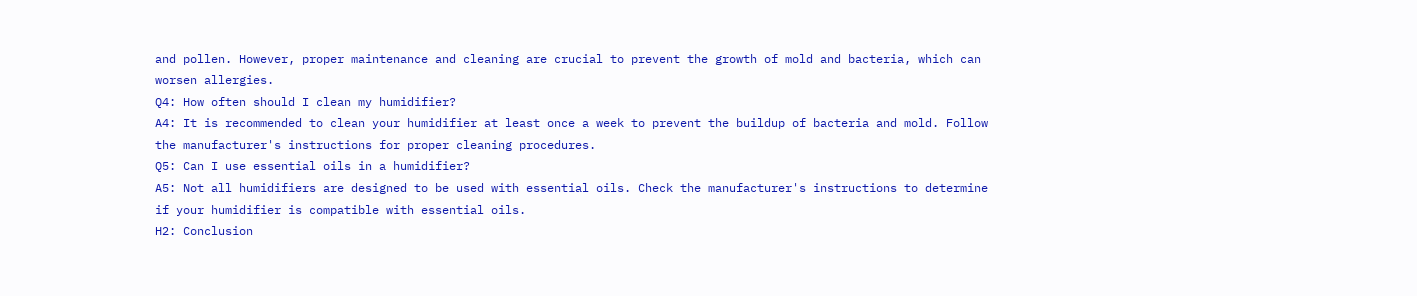and pollen. However, proper maintenance and cleaning are crucial to prevent the growth of mold and bacteria, which can worsen allergies.
Q4: How often should I clean my humidifier?
A4: It is recommended to clean your humidifier at least once a week to prevent the buildup of bacteria and mold. Follow the manufacturer's instructions for proper cleaning procedures.
Q5: Can I use essential oils in a humidifier?
A5: Not all humidifiers are designed to be used with essential oils. Check the manufacturer's instructions to determine if your humidifier is compatible with essential oils.
H2: Conclusion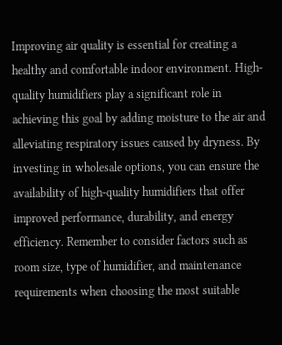Improving air quality is essential for creating a healthy and comfortable indoor environment. High-quality humidifiers play a significant role in achieving this goal by adding moisture to the air and alleviating respiratory issues caused by dryness. By investing in wholesale options, you can ensure the availability of high-quality humidifiers that offer improved performance, durability, and energy efficiency. Remember to consider factors such as room size, type of humidifier, and maintenance requirements when choosing the most suitable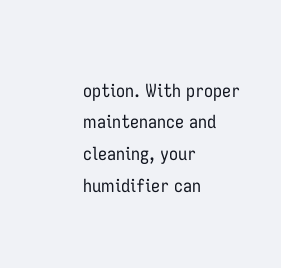option. With proper maintenance and cleaning, your humidifier can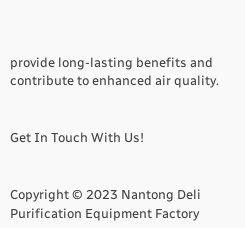provide long-lasting benefits and contribute to enhanced air quality.


Get In Touch With Us!


Copyright © 2023 Nantong Deli Purification Equipment Factory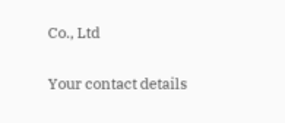Co., Ltd

Your contact details